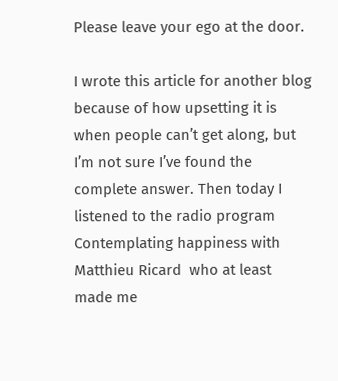Please leave your ego at the door.

I wrote this article for another blog because of how upsetting it is when people can’t get along, but I’m not sure I’ve found the complete answer. Then today I listened to the radio program Contemplating happiness with Matthieu Ricard  who at least made me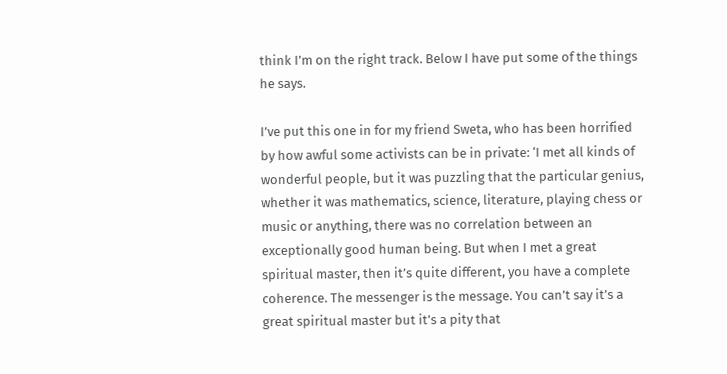think I’m on the right track. Below I have put some of the things he says.

I’ve put this one in for my friend Sweta, who has been horrified by how awful some activists can be in private: ‘I met all kinds of wonderful people, but it was puzzling that the particular genius, whether it was mathematics, science, literature, playing chess or music or anything, there was no correlation between an exceptionally good human being. But when I met a great spiritual master, then it’s quite different, you have a complete coherence. The messenger is the message. You can’t say it’s a great spiritual master but it’s a pity that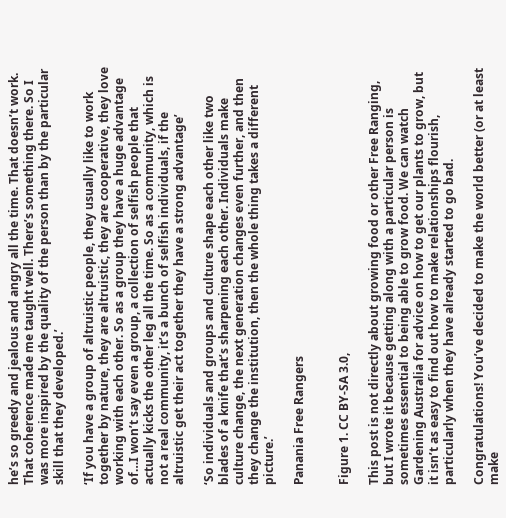he’s so greedy and jealous and angry all the time. That doesn’t work. That coherence made me taught well. There’s something there. So I was more inspired by the quality of the person than by the particular skill that they developed.’

‘If you have a group of altruistic people, they usually like to work together by nature, they are altruistic, they are cooperative, they love working with each other. So as a group they have a huge advantage of…I won’t say even a group, a collection of selfish people that actually kicks the other leg all the time. So as a community, which is not a real community, it’s a bunch of selfish individuals, if the altruistic get their act together they have a strong advantage’

‘So individuals and groups and culture shape each other like two blades of a knife that’s sharpening each other. Individuals make culture change, the next generation changes even further, and then they change the institution, then the whole thing takes a different picture.’

Panania Free Rangers


Figure 1. CC BY-SA 3.0,

This post is not directly about growing food or other Free Ranging, but I wrote it because getting along with a particular person is sometimes essential to being able to grow food. We can watch Gardening Australia for advice on how to get our plants to grow, but it isn’t as easy to find out how to make relationships flourish, particularly when they have already started to go bad.

Congratulations! You’ve decided to make the world better (or at least make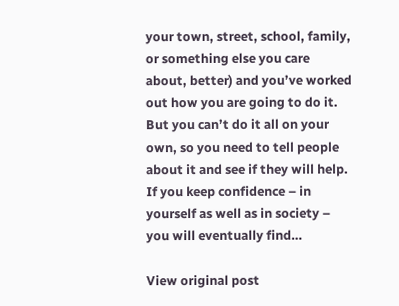your town, street, school, family, or something else you care about, better) and you’ve worked out how you are going to do it. But you can’t do it all on your own, so you need to tell people about it and see if they will help. If you keep confidence – in yourself as well as in society – you will eventually find…

View original post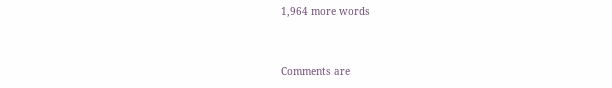1,964 more words


Comments are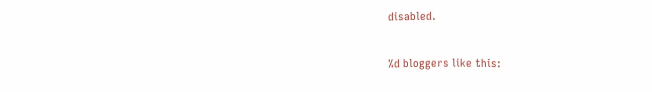disabled.

%d bloggers like this: